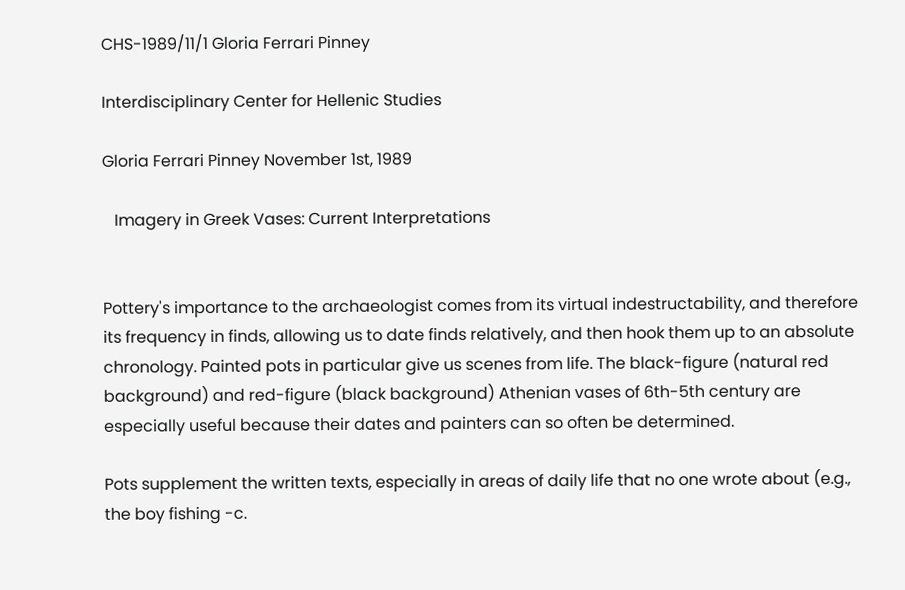CHS-1989/11/1 Gloria Ferrari Pinney

Interdisciplinary Center for Hellenic Studies

Gloria Ferrari Pinney November 1st, 1989

   Imagery in Greek Vases: Current Interpretations


Pottery's importance to the archaeologist comes from its virtual indestructability, and therefore its frequency in finds, allowing us to date finds relatively, and then hook them up to an absolute chronology. Painted pots in particular give us scenes from life. The black-figure (natural red background) and red-figure (black background) Athenian vases of 6th-5th century are especially useful because their dates and painters can so often be determined.

Pots supplement the written texts, especially in areas of daily life that no one wrote about (e.g., the boy fishing -c.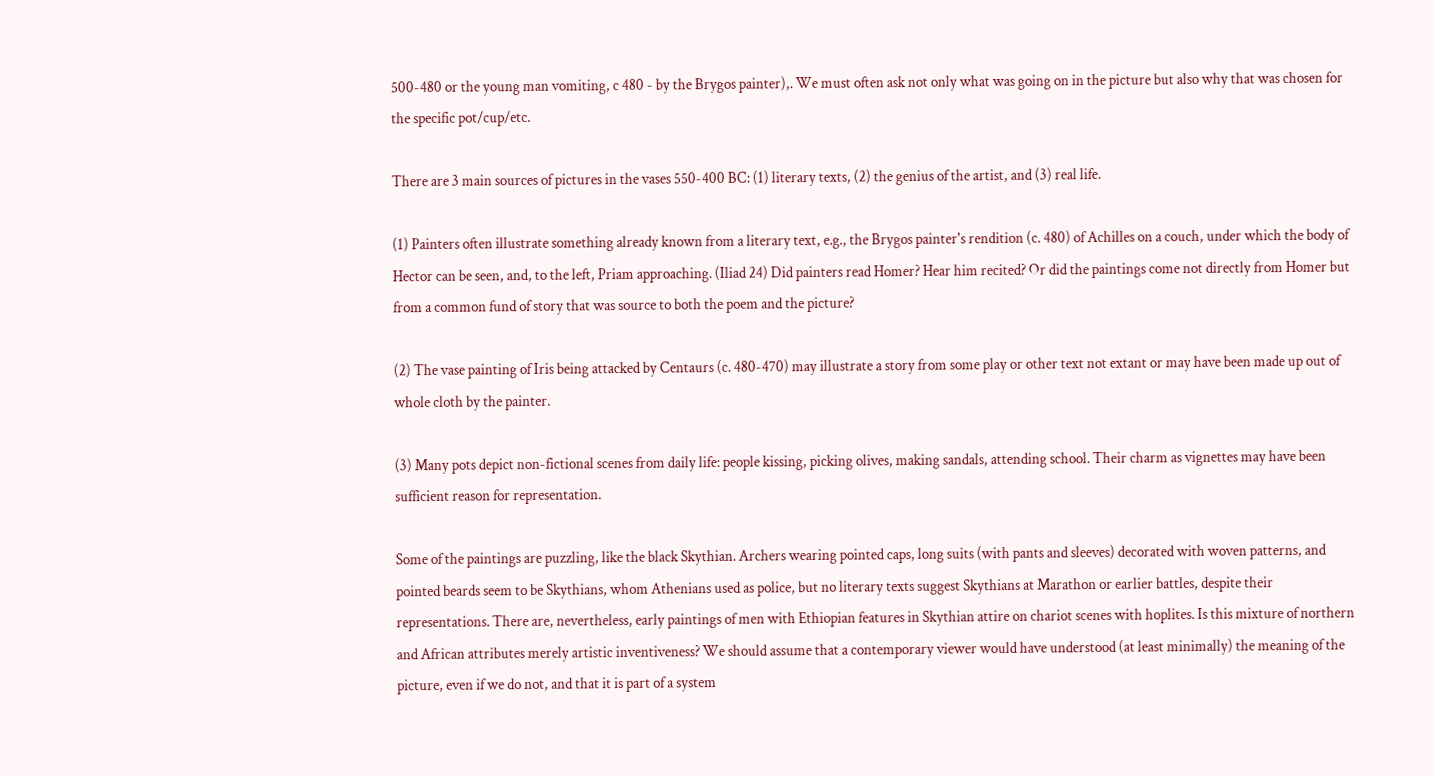500-480 or the young man vomiting, c 480 - by the Brygos painter),. We must often ask not only what was going on in the picture but also why that was chosen for the specific pot/cup/etc.

There are 3 main sources of pictures in the vases 550-400 BC: (1) literary texts, (2) the genius of the artist, and (3) real life.

(1) Painters often illustrate something already known from a literary text, e.g., the Brygos painter's rendition (c. 480) of Achilles on a couch, under which the body of Hector can be seen, and, to the left, Priam approaching. (Iliad 24) Did painters read Homer? Hear him recited? Or did the paintings come not directly from Homer but from a common fund of story that was source to both the poem and the picture?

(2) The vase painting of Iris being attacked by Centaurs (c. 480-470) may illustrate a story from some play or other text not extant or may have been made up out of whole cloth by the painter.

(3) Many pots depict non-fictional scenes from daily life: people kissing, picking olives, making sandals, attending school. Their charm as vignettes may have been sufficient reason for representation.

Some of the paintings are puzzling, like the black Skythian. Archers wearing pointed caps, long suits (with pants and sleeves) decorated with woven patterns, and pointed beards seem to be Skythians, whom Athenians used as police, but no literary texts suggest Skythians at Marathon or earlier battles, despite their representations. There are, nevertheless, early paintings of men with Ethiopian features in Skythian attire on chariot scenes with hoplites. Is this mixture of northern and African attributes merely artistic inventiveness? We should assume that a contemporary viewer would have understood (at least minimally) the meaning of the picture, even if we do not, and that it is part of a system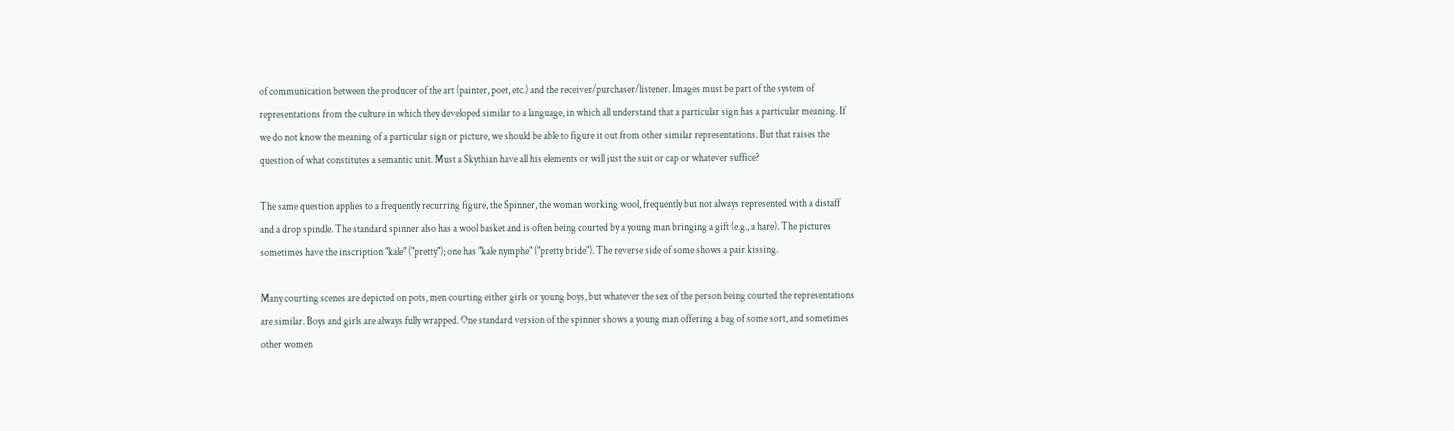of communication between the producer of the art (painter, poet, etc.) and the receiver/purchaser/listener. Images must be part of the system of representations from the culture in which they developed similar to a language, in which all understand that a particular sign has a particular meaning. If we do not know the meaning of a particular sign or picture, we should be able to figure it out from other similar representations. But that raises the question of what constitutes a semantic unit. Must a Skythian have all his elements or will just the suit or cap or whatever suffice?

The same question applies to a frequently recurring figure, the Spinner, the woman working wool, frequently but not always represented with a distaff and a drop spindle. The standard spinner also has a wool basket and is often being courted by a young man bringing a gift (e.g., a hare). The pictures sometimes have the inscription "kale" ("pretty"); one has "kale nymphe" ("pretty bride"). The reverse side of some shows a pair kissing.

Many courting scenes are depicted on pots, men courting either girls or young boys, but whatever the sex of the person being courted the representations are similar. Boys and girls are always fully wrapped. One standard version of the spinner shows a young man offering a bag of some sort, and sometimes other women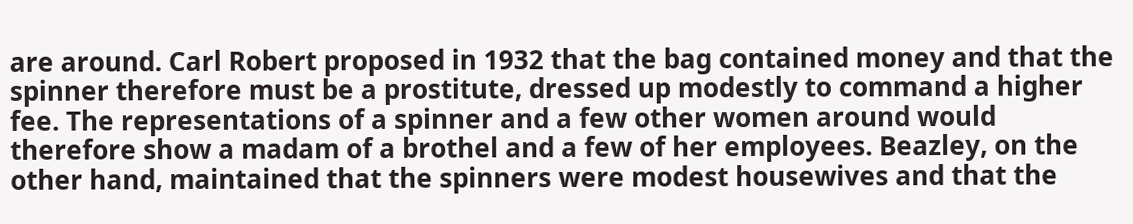are around. Carl Robert proposed in 1932 that the bag contained money and that the spinner therefore must be a prostitute, dressed up modestly to command a higher fee. The representations of a spinner and a few other women around would therefore show a madam of a brothel and a few of her employees. Beazley, on the other hand, maintained that the spinners were modest housewives and that the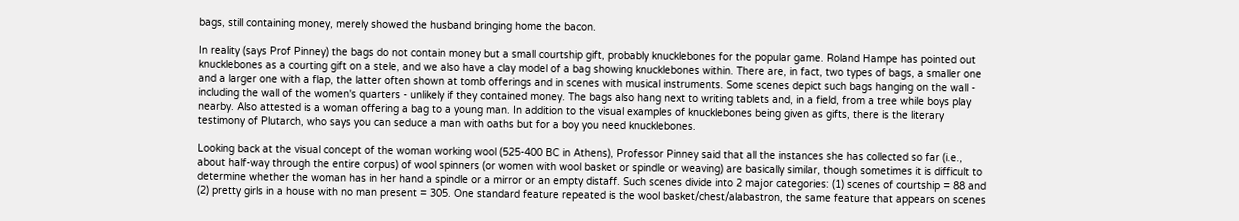bags, still containing money, merely showed the husband bringing home the bacon.

In reality (says Prof Pinney) the bags do not contain money but a small courtship gift, probably knucklebones for the popular game. Roland Hampe has pointed out knucklebones as a courting gift on a stele, and we also have a clay model of a bag showing knucklebones within. There are, in fact, two types of bags, a smaller one and a larger one with a flap, the latter often shown at tomb offerings and in scenes with musical instruments. Some scenes depict such bags hanging on the wall - including the wall of the women's quarters - unlikely if they contained money. The bags also hang next to writing tablets and, in a field, from a tree while boys play nearby. Also attested is a woman offering a bag to a young man. In addition to the visual examples of knucklebones being given as gifts, there is the literary testimony of Plutarch, who says you can seduce a man with oaths but for a boy you need knucklebones.

Looking back at the visual concept of the woman working wool (525-400 BC in Athens), Professor Pinney said that all the instances she has collected so far (i.e., about half-way through the entire corpus) of wool spinners (or women with wool basket or spindle or weaving) are basically similar, though sometimes it is difficult to determine whether the woman has in her hand a spindle or a mirror or an empty distaff. Such scenes divide into 2 major categories: (1) scenes of courtship = 88 and (2) pretty girls in a house with no man present = 305. One standard feature repeated is the wool basket/chest/alabastron, the same feature that appears on scenes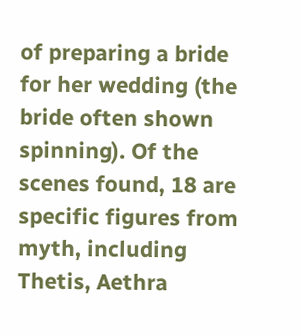of preparing a bride for her wedding (the bride often shown spinning). Of the scenes found, 18 are specific figures from myth, including Thetis, Aethra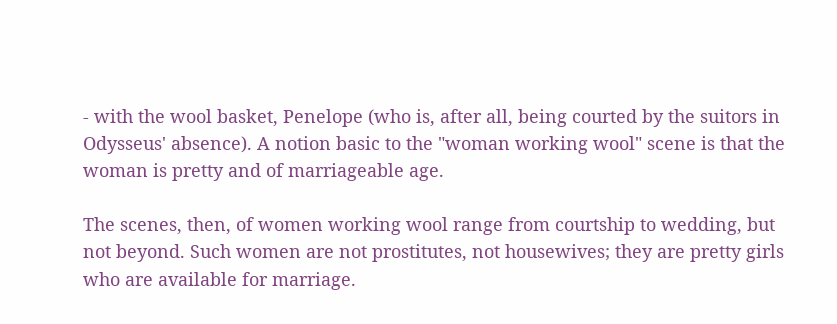- with the wool basket, Penelope (who is, after all, being courted by the suitors in Odysseus' absence). A notion basic to the "woman working wool" scene is that the woman is pretty and of marriageable age.

The scenes, then, of women working wool range from courtship to wedding, but not beyond. Such women are not prostitutes, not housewives; they are pretty girls who are available for marriage.